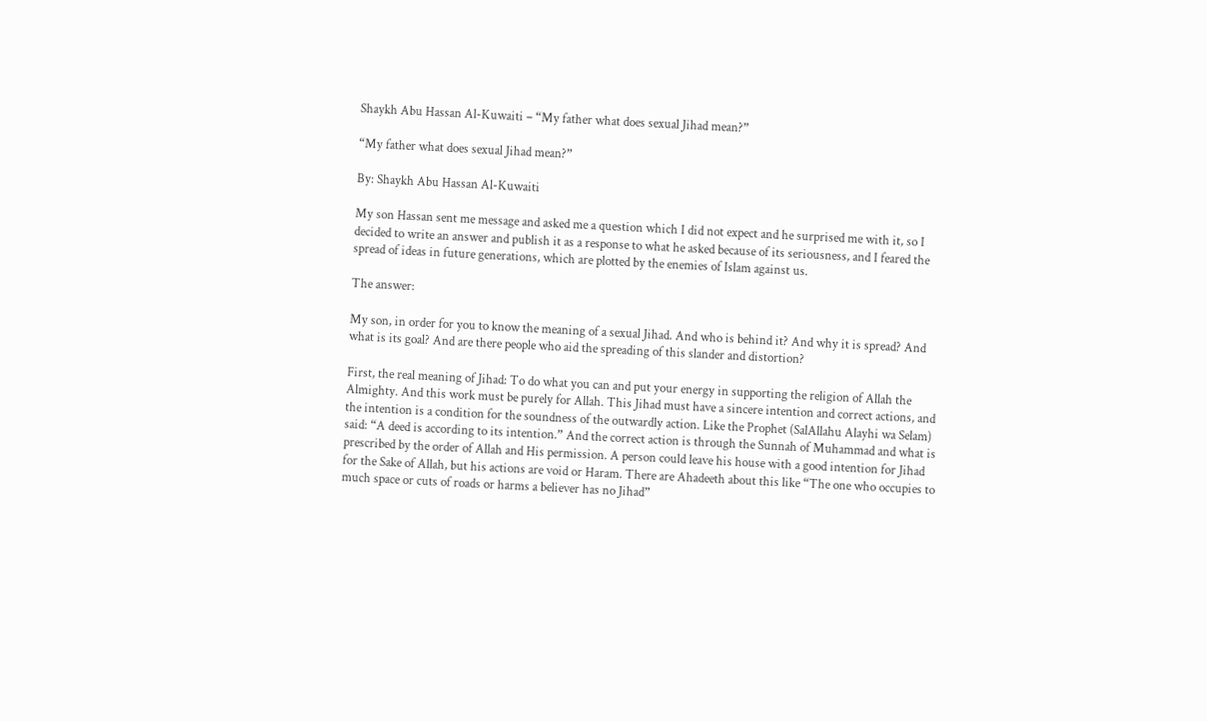Shaykh Abu Hassan Al-Kuwaiti – “My father what does sexual Jihad mean?”

“My father what does sexual Jihad mean?”

By: Shaykh Abu Hassan Al-Kuwaiti

My son Hassan sent me message and asked me a question which I did not expect and he surprised me with it, so I decided to write an answer and publish it as a response to what he asked because of its seriousness, and I feared the spread of ideas in future generations, which are plotted by the enemies of Islam against us.

The answer:

My son, in order for you to know the meaning of a sexual Jihad. And who is behind it? And why it is spread? And what is its goal? And are there people who aid the spreading of this slander and distortion?

First, the real meaning of Jihad: To do what you can and put your energy in supporting the religion of Allah the Almighty. And this work must be purely for Allah. This Jihad must have a sincere intention and correct actions, and the intention is a condition for the soundness of the outwardly action. Like the Prophet (SalAllahu Alayhi wa Selam) said: “A deed is according to its intention.” And the correct action is through the Sunnah of Muhammad and what is prescribed by the order of Allah and His permission. A person could leave his house with a good intention for Jihad for the Sake of Allah, but his actions are void or Haram. There are Ahadeeth about this like “The one who occupies to much space or cuts of roads or harms a believer has no Jihad”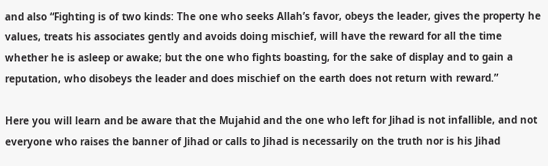and also “Fighting is of two kinds: The one who seeks Allah’s favor, obeys the leader, gives the property he values, treats his associates gently and avoids doing mischief, will have the reward for all the time whether he is asleep or awake; but the one who fights boasting, for the sake of display and to gain a reputation, who disobeys the leader and does mischief on the earth does not return with reward.”

Here you will learn and be aware that the Mujahid and the one who left for Jihad is not infallible, and not everyone who raises the banner of Jihad or calls to Jihad is necessarily on the truth nor is his Jihad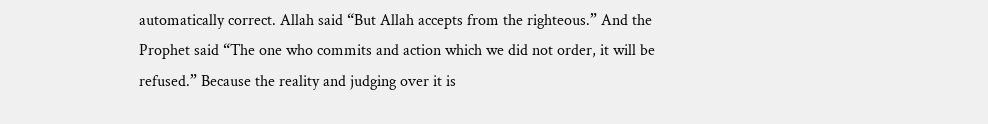automatically correct. Allah said “But Allah accepts from the righteous.” And the Prophet said “The one who commits and action which we did not order, it will be refused.” Because the reality and judging over it is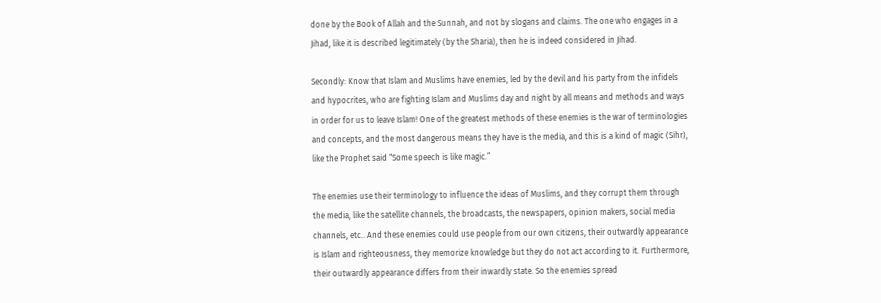done by the Book of Allah and the Sunnah, and not by slogans and claims. The one who engages in a Jihad, like it is described legitimately (by the Sharia), then he is indeed considered in Jihad.

Secondly: Know that Islam and Muslims have enemies, led by the devil and his party from the infidels and hypocrites, who are fighting Islam and Muslims day and night by all means and methods and ways in order for us to leave Islam! One of the greatest methods of these enemies is the war of terminologies and concepts, and the most dangerous means they have is the media, and this is a kind of magic (Sihr), like the Prophet said “Some speech is like magic.”

The enemies use their terminology to influence the ideas of Muslims, and they corrupt them through the media, like the satellite channels, the broadcasts, the newspapers, opinion makers, social media channels, etc.. And these enemies could use people from our own citizens, their outwardly appearance is Islam and righteousness, they memorize knowledge but they do not act according to it. Furthermore, their outwardly appearance differs from their inwardly state. So the enemies spread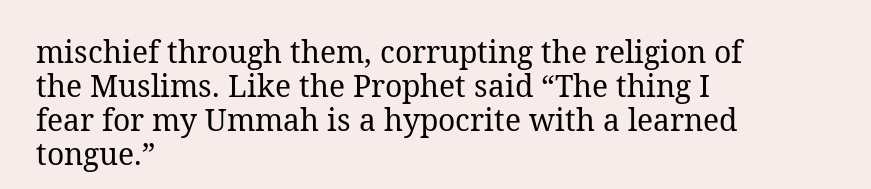mischief through them, corrupting the religion of the Muslims. Like the Prophet said “The thing I fear for my Ummah is a hypocrite with a learned tongue.”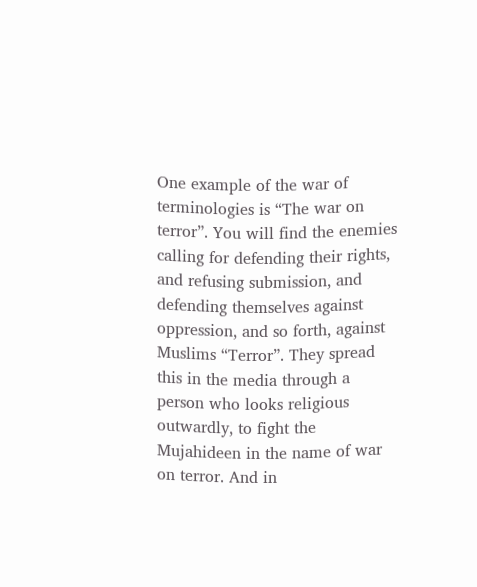One example of the war of terminologies is “The war on terror”. You will find the enemies calling for defending their rights, and refusing submission, and defending themselves against oppression, and so forth, against Muslims “Terror”. They spread this in the media through a person who looks religious outwardly, to fight the Mujahideen in the name of war on terror. And in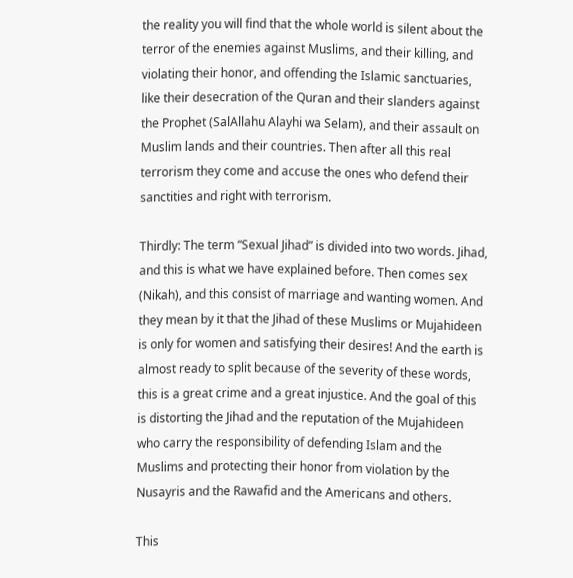the reality you will find that the whole world is silent about the terror of the enemies against Muslims, and their killing, and violating their honor, and offending the Islamic sanctuaries, like their desecration of the Quran and their slanders against the Prophet (SalAllahu Alayhi wa Selam), and their assault on Muslim lands and their countries. Then after all this real terrorism they come and accuse the ones who defend their sanctities and right with terrorism.

Thirdly: The term “Sexual Jihad” is divided into two words. Jihad, and this is what we have explained before. Then comes sex (Nikah), and this consist of marriage and wanting women. And they mean by it that the Jihad of these Muslims or Mujahideen is only for women and satisfying their desires! And the earth is almost ready to split because of the severity of these words, this is a great crime and a great injustice. And the goal of this is distorting the Jihad and the reputation of the Mujahideen who carry the responsibility of defending Islam and the Muslims and protecting their honor from violation by the Nusayris and the Rawafid and the Americans and others.

This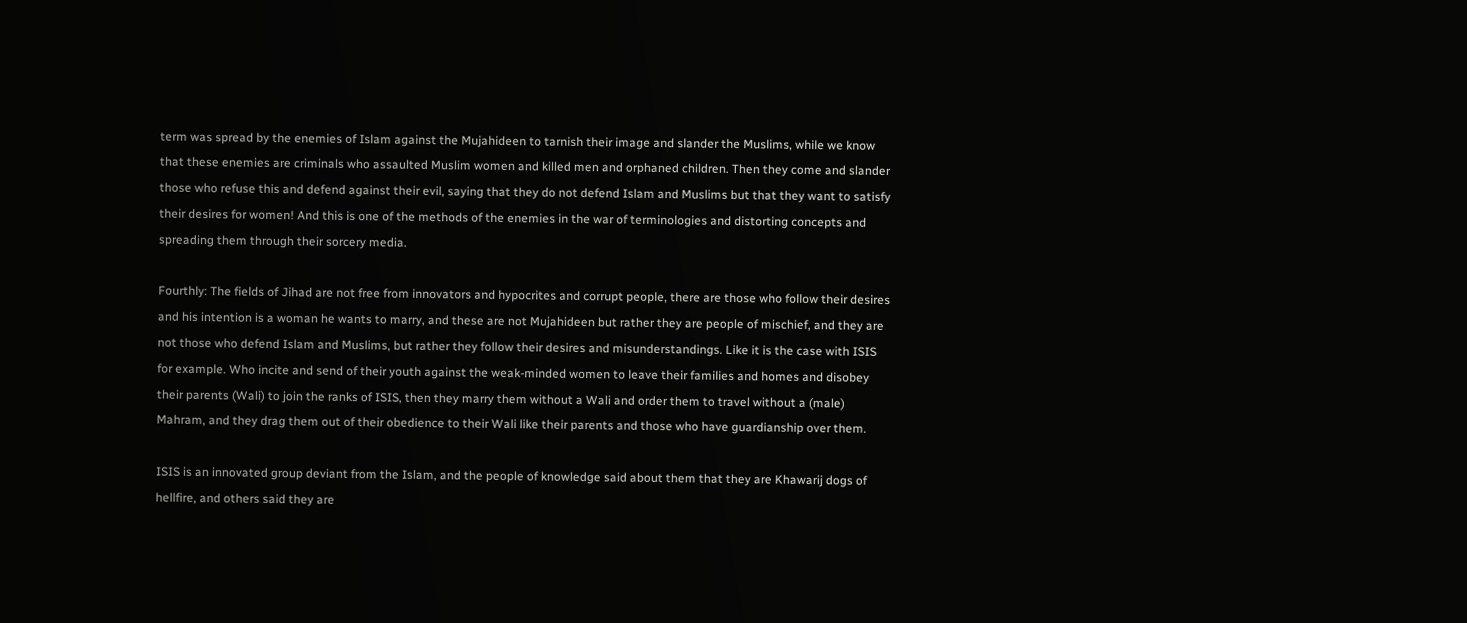term was spread by the enemies of Islam against the Mujahideen to tarnish their image and slander the Muslims, while we know that these enemies are criminals who assaulted Muslim women and killed men and orphaned children. Then they come and slander those who refuse this and defend against their evil, saying that they do not defend Islam and Muslims but that they want to satisfy their desires for women! And this is one of the methods of the enemies in the war of terminologies and distorting concepts and spreading them through their sorcery media.

Fourthly: The fields of Jihad are not free from innovators and hypocrites and corrupt people, there are those who follow their desires and his intention is a woman he wants to marry, and these are not Mujahideen but rather they are people of mischief, and they are not those who defend Islam and Muslims, but rather they follow their desires and misunderstandings. Like it is the case with ISIS for example. Who incite and send of their youth against the weak-minded women to leave their families and homes and disobey their parents (Wali) to join the ranks of ISIS, then they marry them without a Wali and order them to travel without a (male) Mahram, and they drag them out of their obedience to their Wali like their parents and those who have guardianship over them.

ISIS is an innovated group deviant from the Islam, and the people of knowledge said about them that they are Khawarij dogs of hellfire, and others said they are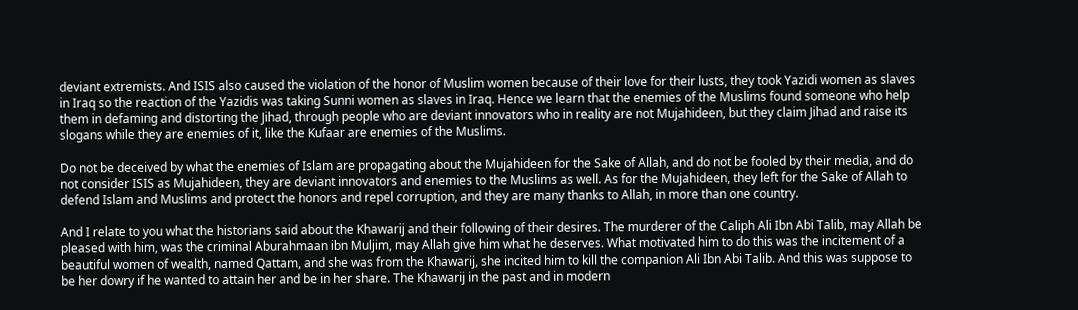deviant extremists. And ISIS also caused the violation of the honor of Muslim women because of their love for their lusts, they took Yazidi women as slaves in Iraq so the reaction of the Yazidis was taking Sunni women as slaves in Iraq. Hence we learn that the enemies of the Muslims found someone who help them in defaming and distorting the Jihad, through people who are deviant innovators who in reality are not Mujahideen, but they claim Jihad and raise its slogans while they are enemies of it, like the Kufaar are enemies of the Muslims.

Do not be deceived by what the enemies of Islam are propagating about the Mujahideen for the Sake of Allah, and do not be fooled by their media, and do not consider ISIS as Mujahideen, they are deviant innovators and enemies to the Muslims as well. As for the Mujahideen, they left for the Sake of Allah to defend Islam and Muslims and protect the honors and repel corruption, and they are many thanks to Allah, in more than one country.

And I relate to you what the historians said about the Khawarij and their following of their desires. The murderer of the Caliph Ali Ibn Abi Talib, may Allah be pleased with him, was the criminal Aburahmaan ibn Muljim, may Allah give him what he deserves. What motivated him to do this was the incitement of a beautiful women of wealth, named Qattam, and she was from the Khawarij, she incited him to kill the companion Ali Ibn Abi Talib. And this was suppose to be her dowry if he wanted to attain her and be in her share. The Khawarij in the past and in modern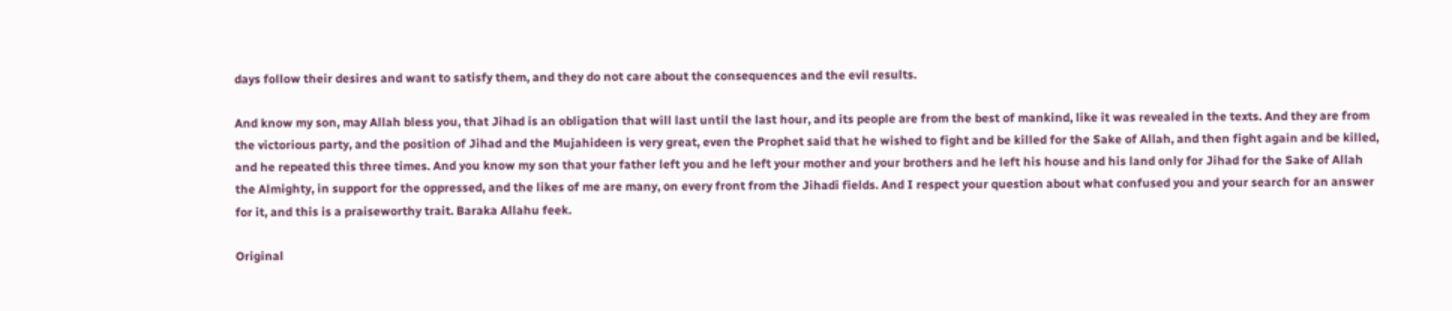days follow their desires and want to satisfy them, and they do not care about the consequences and the evil results.

And know my son, may Allah bless you, that Jihad is an obligation that will last until the last hour, and its people are from the best of mankind, like it was revealed in the texts. And they are from the victorious party, and the position of Jihad and the Mujahideen is very great, even the Prophet said that he wished to fight and be killed for the Sake of Allah, and then fight again and be killed, and he repeated this three times. And you know my son that your father left you and he left your mother and your brothers and he left his house and his land only for Jihad for the Sake of Allah the Almighty, in support for the oppressed, and the likes of me are many, on every front from the Jihadi fields. And I respect your question about what confused you and your search for an answer for it, and this is a praiseworthy trait. Baraka Allahu feek.

Original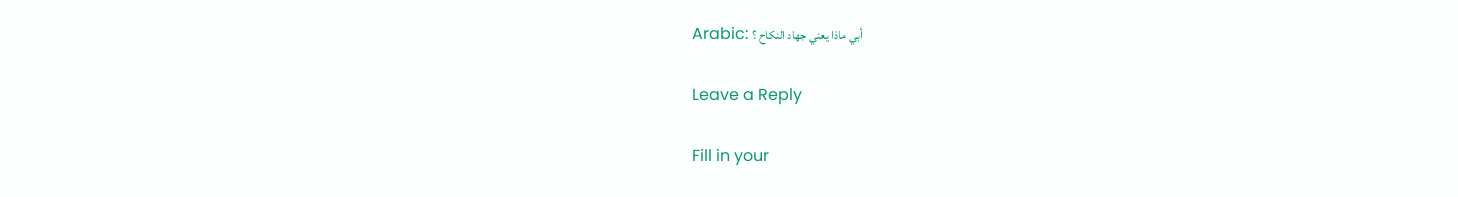Arabic: أبي ماذا يعني جهاد النكاح ؟

Leave a Reply

Fill in your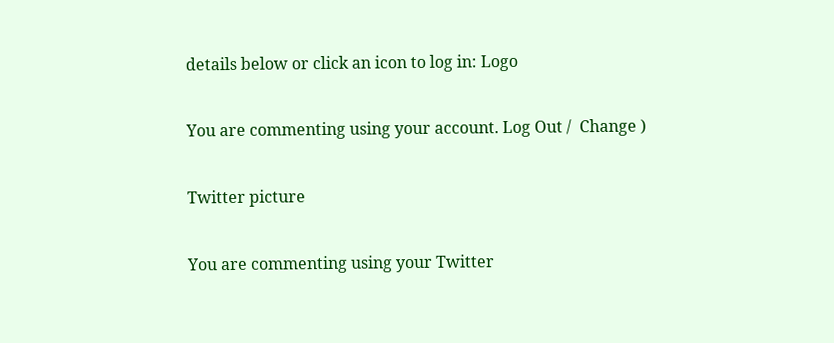details below or click an icon to log in: Logo

You are commenting using your account. Log Out /  Change )

Twitter picture

You are commenting using your Twitter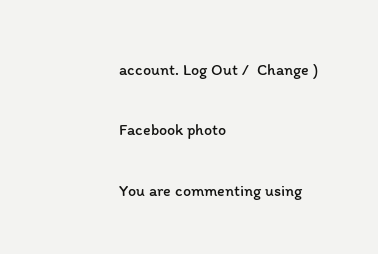account. Log Out /  Change )

Facebook photo

You are commenting using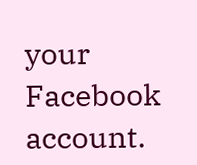your Facebook account.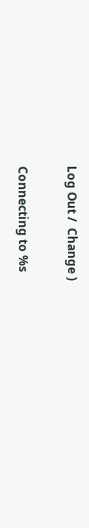Log Out /  Change )

Connecting to %s